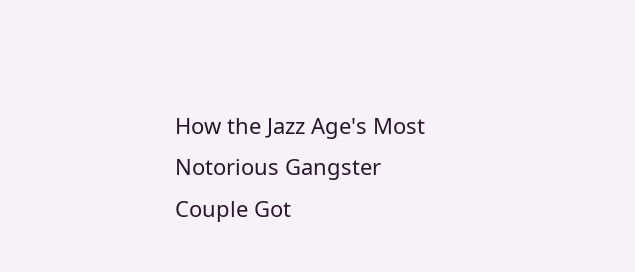How the Jazz Age's Most Notorious Gangster Couple Got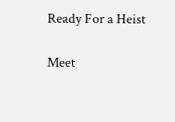Ready For a Heist

Meet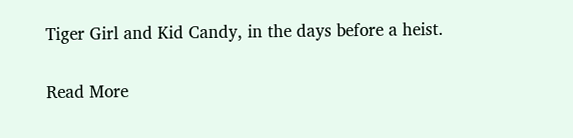Tiger Girl and Kid Candy, in the days before a heist.

Read More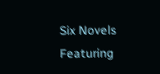Six Novels Featuring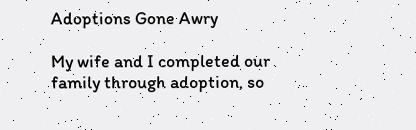Adoptions Gone Awry

My wife and I completed our family through adoption, so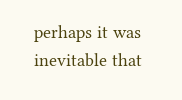perhaps it was inevitable that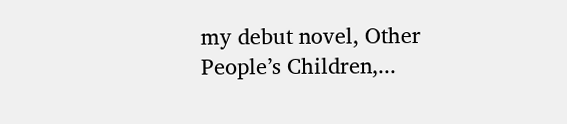my debut novel, Other People’s Children,...